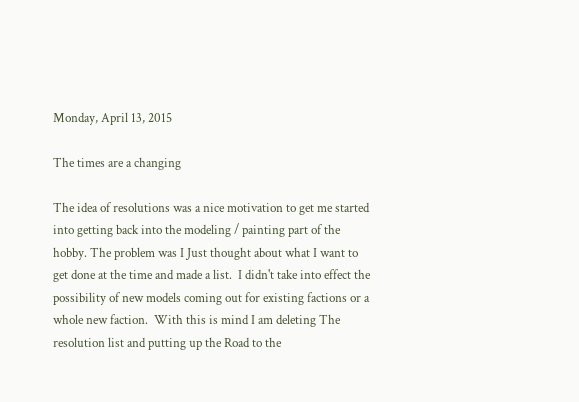Monday, April 13, 2015

The times are a changing

The idea of resolutions was a nice motivation to get me started into getting back into the modeling / painting part of the hobby. The problem was I Just thought about what I want to get done at the time and made a list.  I didn't take into effect the possibility of new models coming out for existing factions or a whole new faction.  With this is mind I am deleting The resolution list and putting up the Road to the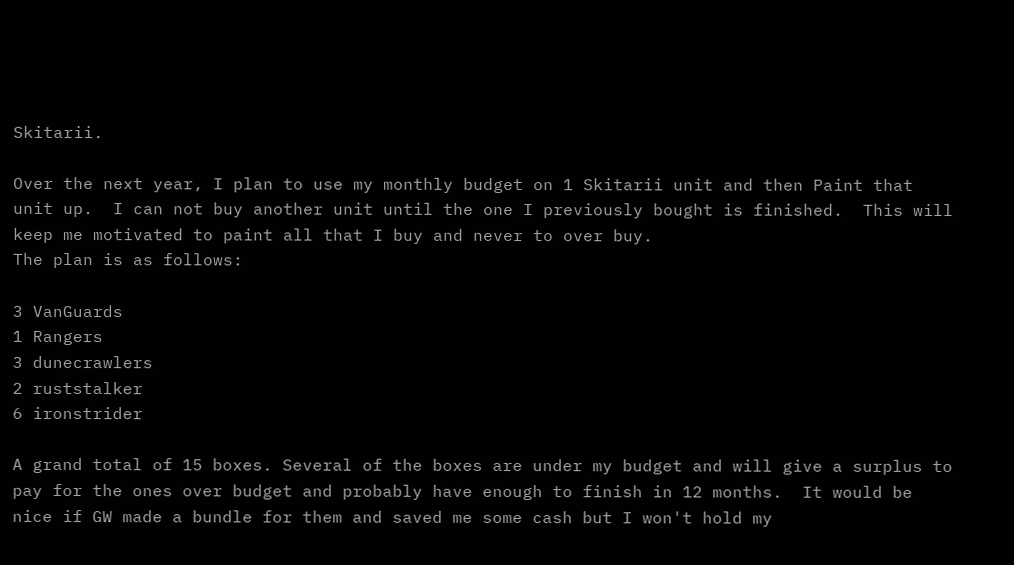Skitarii.

Over the next year, I plan to use my monthly budget on 1 Skitarii unit and then Paint that unit up.  I can not buy another unit until the one I previously bought is finished.  This will keep me motivated to paint all that I buy and never to over buy.
The plan is as follows:

3 VanGuards
1 Rangers
3 dunecrawlers
2 ruststalker
6 ironstrider

A grand total of 15 boxes. Several of the boxes are under my budget and will give a surplus to pay for the ones over budget and probably have enough to finish in 12 months.  It would be nice if GW made a bundle for them and saved me some cash but I won't hold my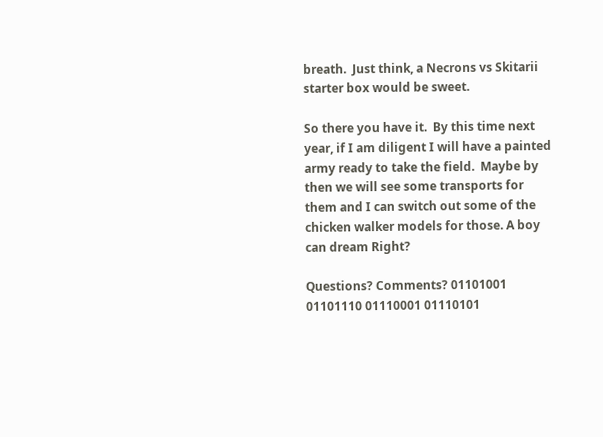breath.  Just think, a Necrons vs Skitarii starter box would be sweet.

So there you have it.  By this time next year, if I am diligent I will have a painted army ready to take the field.  Maybe by then we will see some transports for them and I can switch out some of the chicken walker models for those. A boy can dream Right?

Questions? Comments? 01101001 01101110 01110001 01110101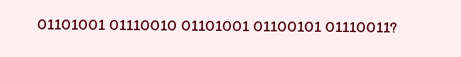01101001 01110010 01101001 01100101 01110011?